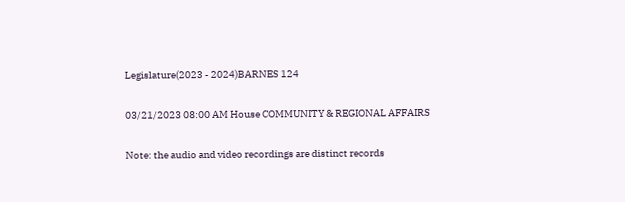Legislature(2023 - 2024)BARNES 124

03/21/2023 08:00 AM House COMMUNITY & REGIONAL AFFAIRS

Note: the audio and video recordings are distinct records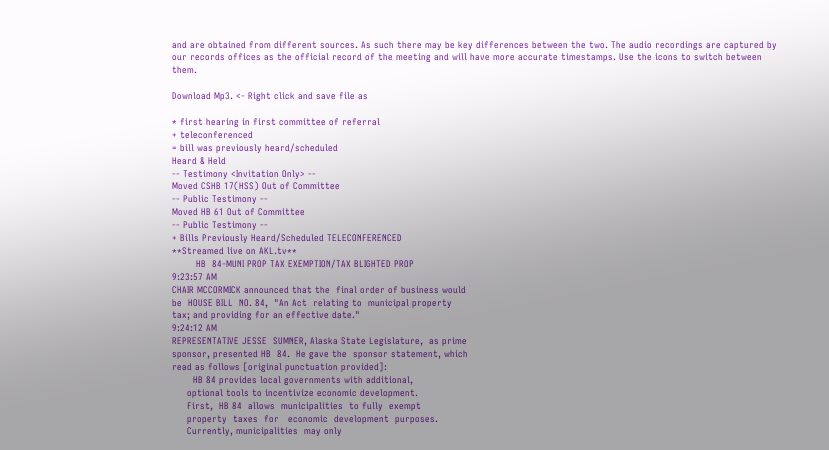and are obtained from different sources. As such there may be key differences between the two. The audio recordings are captured by our records offices as the official record of the meeting and will have more accurate timestamps. Use the icons to switch between them.

Download Mp3. <- Right click and save file as

* first hearing in first committee of referral
+ teleconferenced
= bill was previously heard/scheduled
Heard & Held
-- Testimony <Invitation Only> --
Moved CSHB 17(HSS) Out of Committee
-- Public Testimony --
Moved HB 61 Out of Committee
-- Public Testimony --
+ Bills Previously Heard/Scheduled TELECONFERENCED
**Streamed live on AKL.tv**
        HB  84-MUNI PROP TAX EXEMPTION/TAX BLIGHTED PROP
9:23:57 AM
CHAIR MCCORMICK announced that the  final order of business would
be  HOUSE BILL  NO. 84,  "An Act  relating to  municipal property
tax; and providing for an effective date."
9:24:12 AM
REPRESENTATIVE JESSE  SUMNER, Alaska State Legislature,  as prime
sponsor, presented HB  84.  He gave the  sponsor statement, which
read as follows [original punctuation provided]:
       HB 84 provides local governments with additional,
     optional tools to incentivize economic development.
     First,  HB 84  allows  municipalities  to fully  exempt
     property  taxes  for   economic  development  purposes.
     Currently, municipalities  may only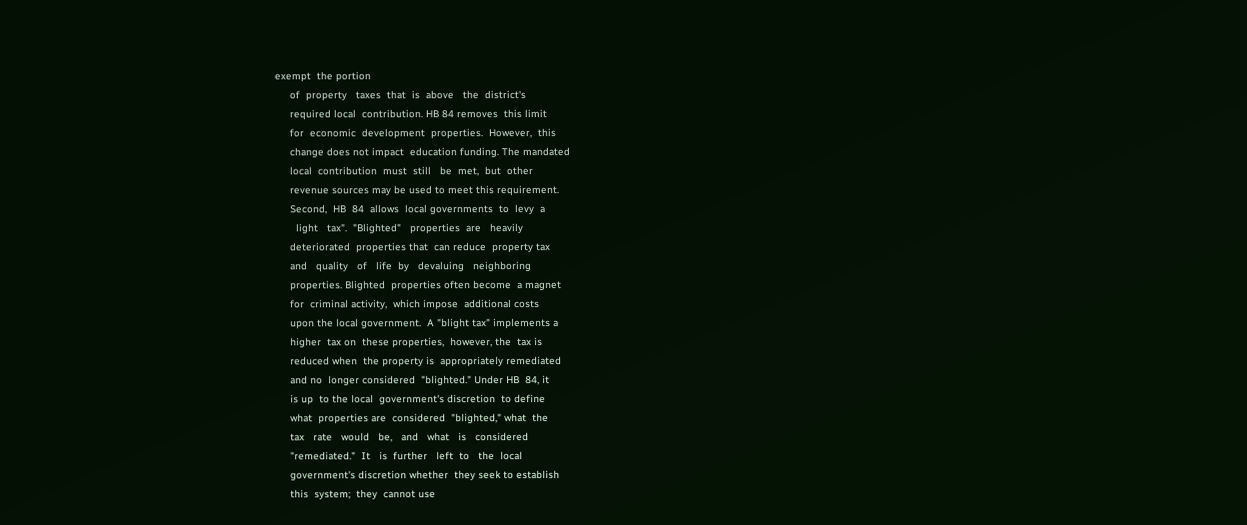exempt  the portion
     of  property   taxes  that  is  above   the  district's
     required local  contribution. HB 84 removes  this limit
     for  economic  development  properties.  However,  this
     change does not impact  education funding. The mandated
     local  contribution  must  still   be  met,  but  other
     revenue sources may be used to meet this requirement.
     Second,  HB  84  allows  local governments  to  levy  a
       light   tax".  "Blighted"   properties  are   heavily
     deteriorated  properties that  can reduce  property tax
     and   quality   of   life  by   devaluing   neighboring
     properties. Blighted  properties often become  a magnet
     for  criminal activity,  which impose  additional costs
     upon the local government.  A "blight tax" implements a
     higher  tax on  these properties,  however, the  tax is
     reduced when  the property is  appropriately remediated
     and no  longer considered  "blighted." Under HB  84, it
     is up  to the local  government's discretion  to define
     what  properties are  considered  "blighted," what  the
     tax   rate   would   be,   and   what   is   considered
     "remediated."  It   is  further   left  to   the  local
     government's discretion whether  they seek to establish
     this  system;  they  cannot use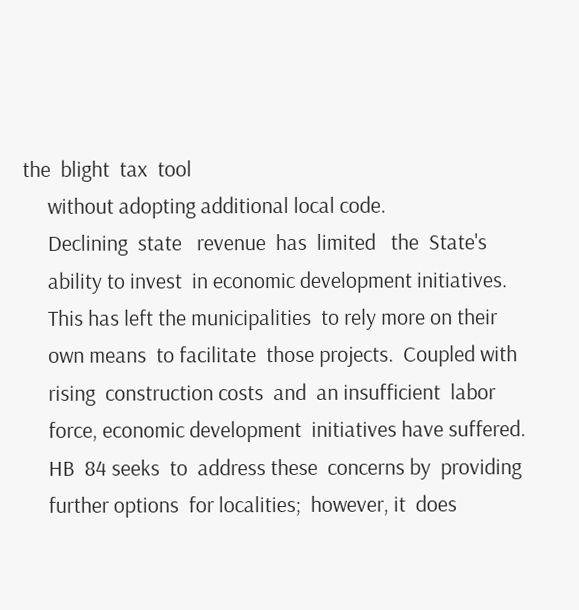the  blight  tax  tool
     without adopting additional local code.
     Declining  state   revenue  has  limited   the  State's
     ability to invest  in economic development initiatives.
     This has left the municipalities  to rely more on their
     own means  to facilitate  those projects.  Coupled with
     rising  construction costs  and  an insufficient  labor
     force, economic development  initiatives have suffered.
     HB  84 seeks  to  address these  concerns by  providing
     further options  for localities;  however, it  does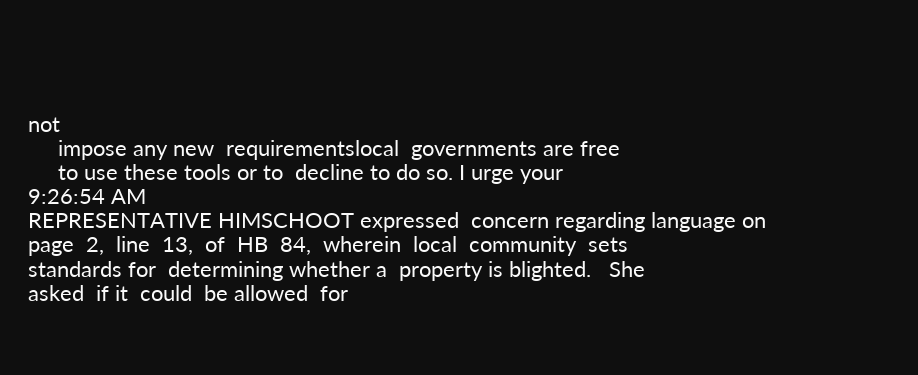not
     impose any new  requirementslocal  governments are free
     to use these tools or to  decline to do so. I urge your
9:26:54 AM
REPRESENTATIVE HIMSCHOOT expressed  concern regarding language on
page  2,  line  13,  of  HB  84,  wherein  local  community  sets
standards for  determining whether a  property is blighted.   She
asked  if it  could  be allowed  for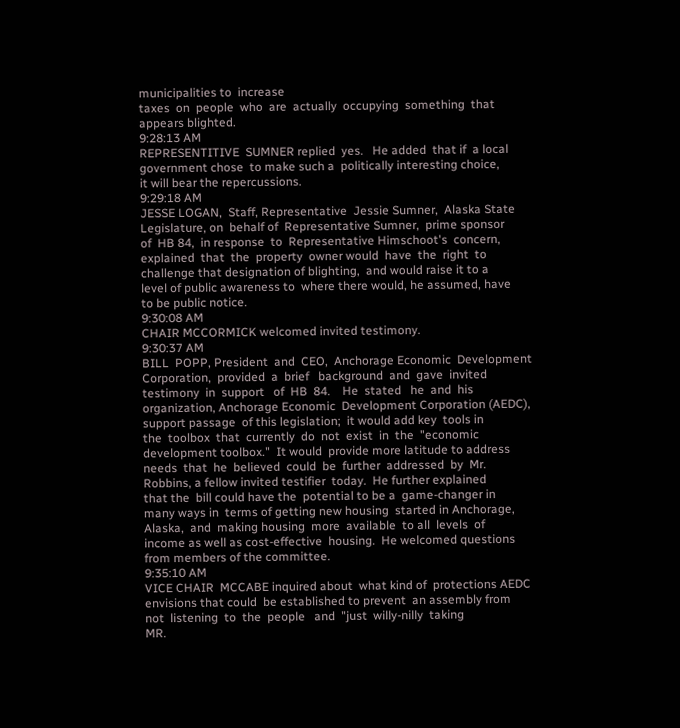municipalities to  increase
taxes  on  people  who  are  actually  occupying  something  that
appears blighted.
9:28:13 AM
REPRESENTITIVE  SUMNER replied  yes.   He added  that if  a local
government chose  to make such a  politically interesting choice,
it will bear the repercussions.
9:29:18 AM
JESSE LOGAN,  Staff, Representative  Jessie Sumner,  Alaska State
Legislature, on  behalf of  Representative Sumner,  prime sponsor
of  HB 84,  in response  to  Representative Himschoot's  concern,
explained  that  the  property  owner would  have  the  right  to
challenge that designation of blighting,  and would raise it to a
level of public awareness to  where there would, he assumed, have
to be public notice.
9:30:08 AM
CHAIR MCCORMICK welcomed invited testimony.
9:30:37 AM
BILL  POPP, President  and  CEO,  Anchorage Economic  Development
Corporation,  provided  a  brief   background  and  gave  invited
testimony  in  support   of  HB  84.    He  stated   he  and  his
organization, Anchorage Economic  Development Corporation (AEDC),
support passage  of this legislation;  it would add key  tools in
the  toolbox  that  currently  do  not  exist  in  the  "economic
development toolbox."  It would  provide more latitude to address
needs  that  he  believed  could  be  further  addressed  by  Mr.
Robbins, a fellow invited testifier  today.  He further explained
that the  bill could have the  potential to be a  game-changer in
many ways in  terms of getting new housing  started in Anchorage,
Alaska,  and  making housing  more  available  to all  levels  of
income as well as cost-effective  housing.  He welcomed questions
from members of the committee.
9:35:10 AM
VICE CHAIR  MCCABE inquired about  what kind of  protections AEDC
envisions that could  be established to prevent  an assembly from
not  listening  to  the  people   and  "just  willy-nilly  taking
MR.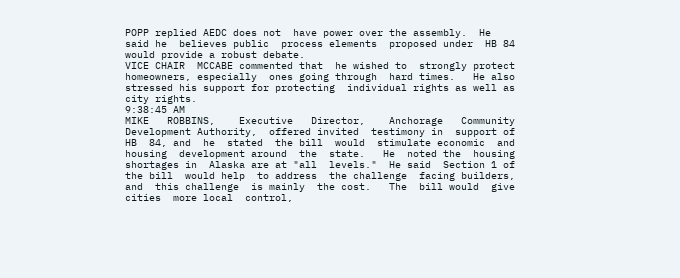POPP replied AEDC does not  have power over the assembly.  He
said he  believes public  process elements  proposed under  HB 84
would provide a robust debate.
VICE CHAIR  MCCABE commented that  he wished to  strongly protect
homeowners, especially  ones going through  hard times.   He also
stressed his support for protecting  individual rights as well as
city rights.
9:38:45 AM
MIKE   ROBBINS,    Executive   Director,    Anchorage   Community
Development Authority,  offered invited  testimony in  support of
HB  84, and  he  stated  the bill  would  stimulate economic  and
housing  development around  the  state.   He  noted the  housing
shortages in  Alaska are at "all  levels."  He said  Section 1 of
the bill  would help  to address  the challenge  facing builders,
and  this challenge  is mainly  the cost.   The  bill would  give
cities  more local  control,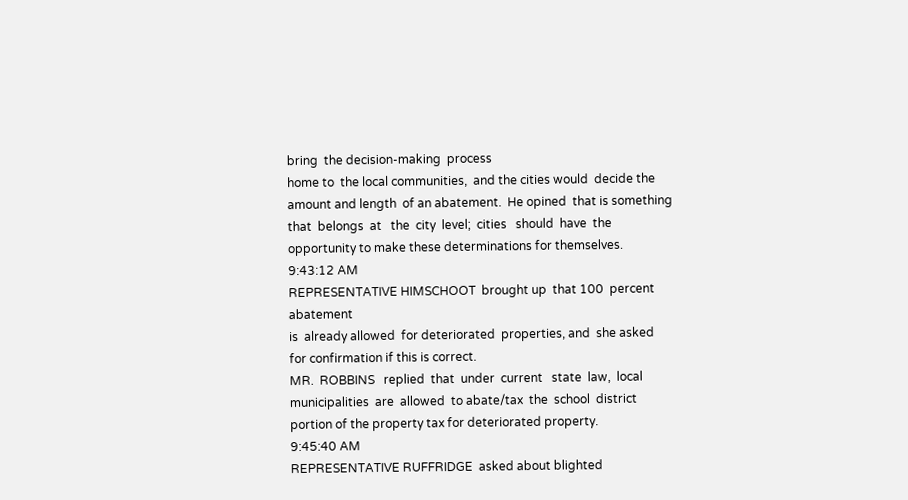bring  the decision-making  process
home to  the local communities,  and the cities would  decide the
amount and length  of an abatement.  He opined  that is something
that  belongs  at   the  city  level;  cities   should  have  the
opportunity to make these determinations for themselves.
9:43:12 AM
REPRESENTATIVE HIMSCHOOT  brought up  that 100  percent abatement
is  already allowed  for deteriorated  properties, and  she asked
for confirmation if this is correct.
MR.  ROBBINS   replied  that  under  current   state  law,  local
municipalities  are  allowed  to abate/tax  the  school  district
portion of the property tax for deteriorated property.
9:45:40 AM
REPRESENTATIVE RUFFRIDGE  asked about blighted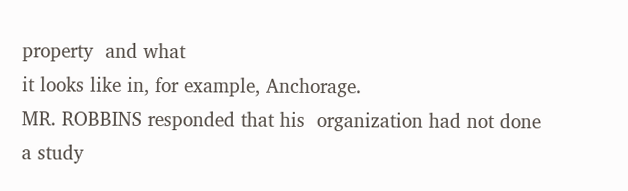property  and what
it looks like in, for example, Anchorage.
MR. ROBBINS responded that his  organization had not done a study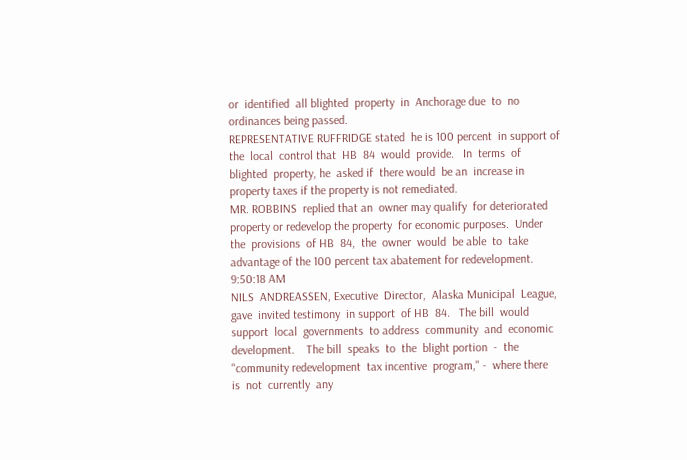or  identified  all blighted  property  in  Anchorage due  to  no
ordinances being passed.
REPRESENTATIVE RUFFRIDGE stated  he is 100 percent  in support of
the  local  control that  HB  84  would  provide.   In  terms  of
blighted  property, he  asked if  there would  be an  increase in
property taxes if the property is not remediated.
MR. ROBBINS  replied that an  owner may qualify  for deteriorated
property or redevelop the property  for economic purposes.  Under
the  provisions  of HB  84,  the  owner  would  be able  to  take
advantage of the 100 percent tax abatement for redevelopment.
9:50:18 AM
NILS  ANDREASSEN, Executive  Director,  Alaska Municipal  League,
gave  invited testimony  in support  of HB  84.   The bill  would
support  local  governments  to address  community  and  economic
development.    The bill  speaks  to  the  blight portion  -  the
"community redevelopment  tax incentive  program," -  where there
is  not  currently  any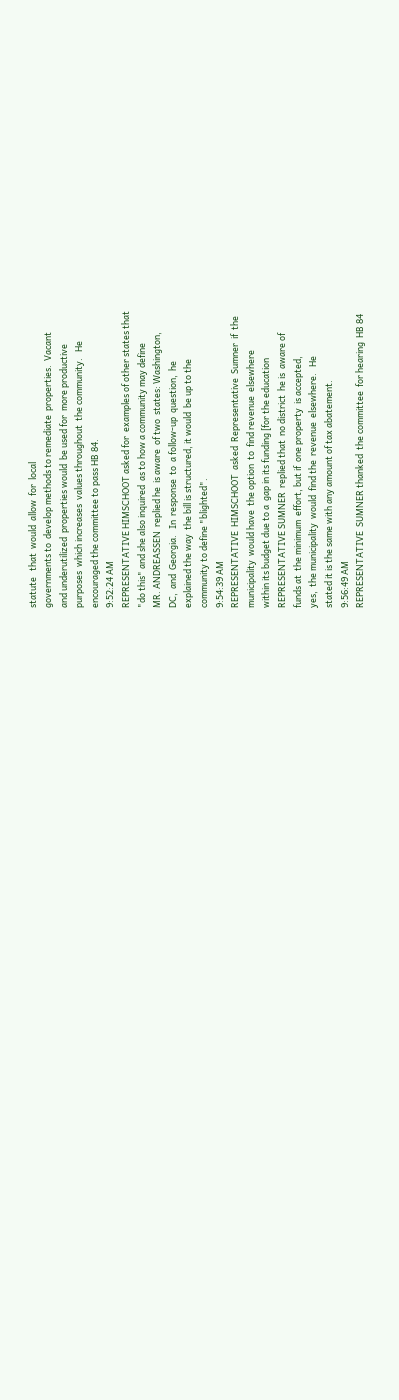statute   that  would  allow  for  local
governments to  develop methods to remediate  properties.  Vacant
and underutilized  properties would  be used for  more productive
purposes  which increases  values throughout  the community.   He
encouraged the committee to pass HB 84.
9:52:24 AM
REPRESENTATIVE HIMSCHOOT asked for  examples of other states that
"do this" and she also inquired  as to how a community may define
MR. ANDREASSEN  replied he  is aware  of two  states: Washington,
DC,  and  Georgia.   In  response  to  a follow-up  question,  he
explained the way  the bill is structured, it would  be up to the
community to define "blighted".
9:54:39 AM
REPRESENTATIVE  HIMSCHOOT  asked  Representative  Sumner  if  the
municipality  would have  the option  to  find revenue  elsewhere
within its budget due to a  gap in its funding [for the education
REPRESENTATIVE SUMNER  replied that  no district  he is  aware of
funds at  the minimum  effort, but if  one property  is accepted,
yes,  the municipality  would  find the  revenue  elsewhere.   He
stated it is the same with any amount of tax abatement.
9:56:49 AM
REPRESENTATIVE  SUMNER thanked  the committee  for hearing  HB 84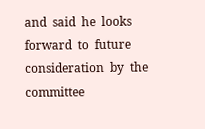and  said  he  looks  forward  to  future  consideration  by  the
committee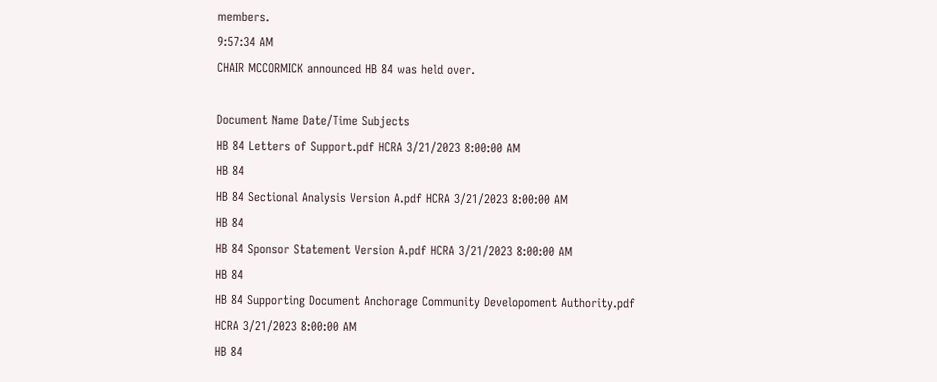members.
9:57:34 AM
CHAIR MCCORMICK announced HB 84 was held over.

Document Name Date/Time Subjects
HB 84 Letters of Support.pdf HCRA 3/21/2023 8:00:00 AM
HB 84
HB 84 Sectional Analysis Version A.pdf HCRA 3/21/2023 8:00:00 AM
HB 84
HB 84 Sponsor Statement Version A.pdf HCRA 3/21/2023 8:00:00 AM
HB 84
HB 84 Supporting Document Anchorage Community Developoment Authority.pdf HCRA 3/21/2023 8:00:00 AM
HB 84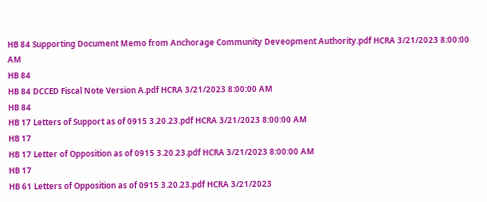HB 84 Supporting Document Memo from Anchorage Community Deveopment Authority.pdf HCRA 3/21/2023 8:00:00 AM
HB 84
HB 84 DCCED Fiscal Note Version A.pdf HCRA 3/21/2023 8:00:00 AM
HB 84
HB 17 Letters of Support as of 0915 3.20.23.pdf HCRA 3/21/2023 8:00:00 AM
HB 17
HB 17 Letter of Opposition as of 0915 3.20.23.pdf HCRA 3/21/2023 8:00:00 AM
HB 17
HB 61 Letters of Opposition as of 0915 3.20.23.pdf HCRA 3/21/2023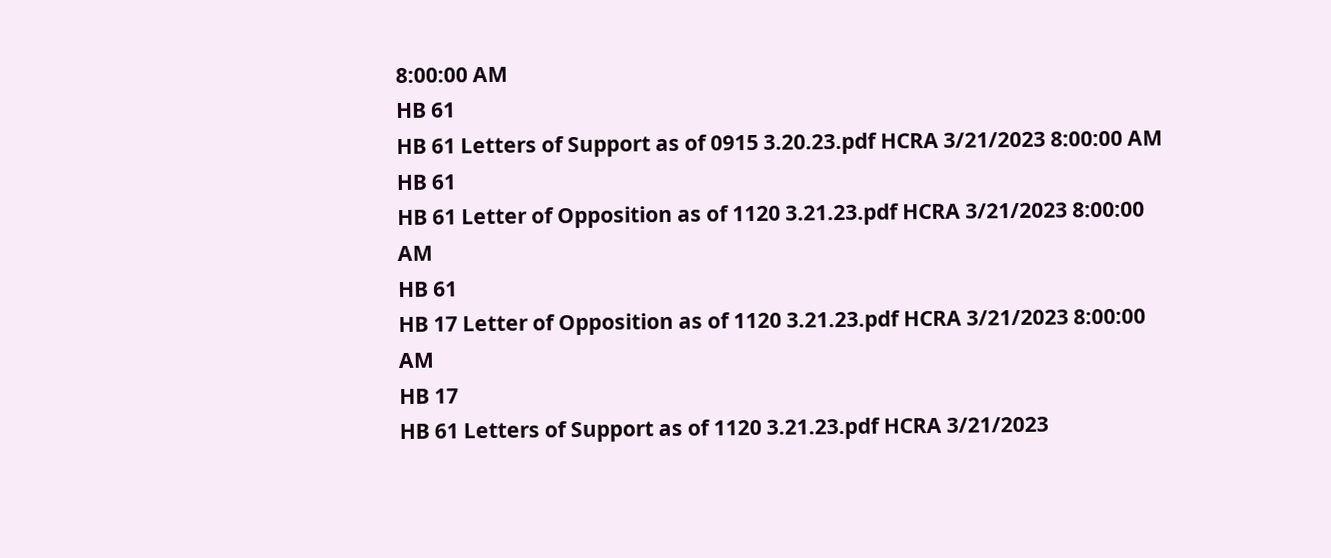8:00:00 AM
HB 61
HB 61 Letters of Support as of 0915 3.20.23.pdf HCRA 3/21/2023 8:00:00 AM
HB 61
HB 61 Letter of Opposition as of 1120 3.21.23.pdf HCRA 3/21/2023 8:00:00 AM
HB 61
HB 17 Letter of Opposition as of 1120 3.21.23.pdf HCRA 3/21/2023 8:00:00 AM
HB 17
HB 61 Letters of Support as of 1120 3.21.23.pdf HCRA 3/21/2023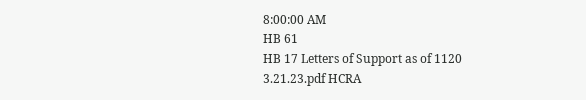8:00:00 AM
HB 61
HB 17 Letters of Support as of 1120 3.21.23.pdf HCRA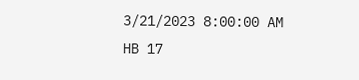3/21/2023 8:00:00 AM
HB 17